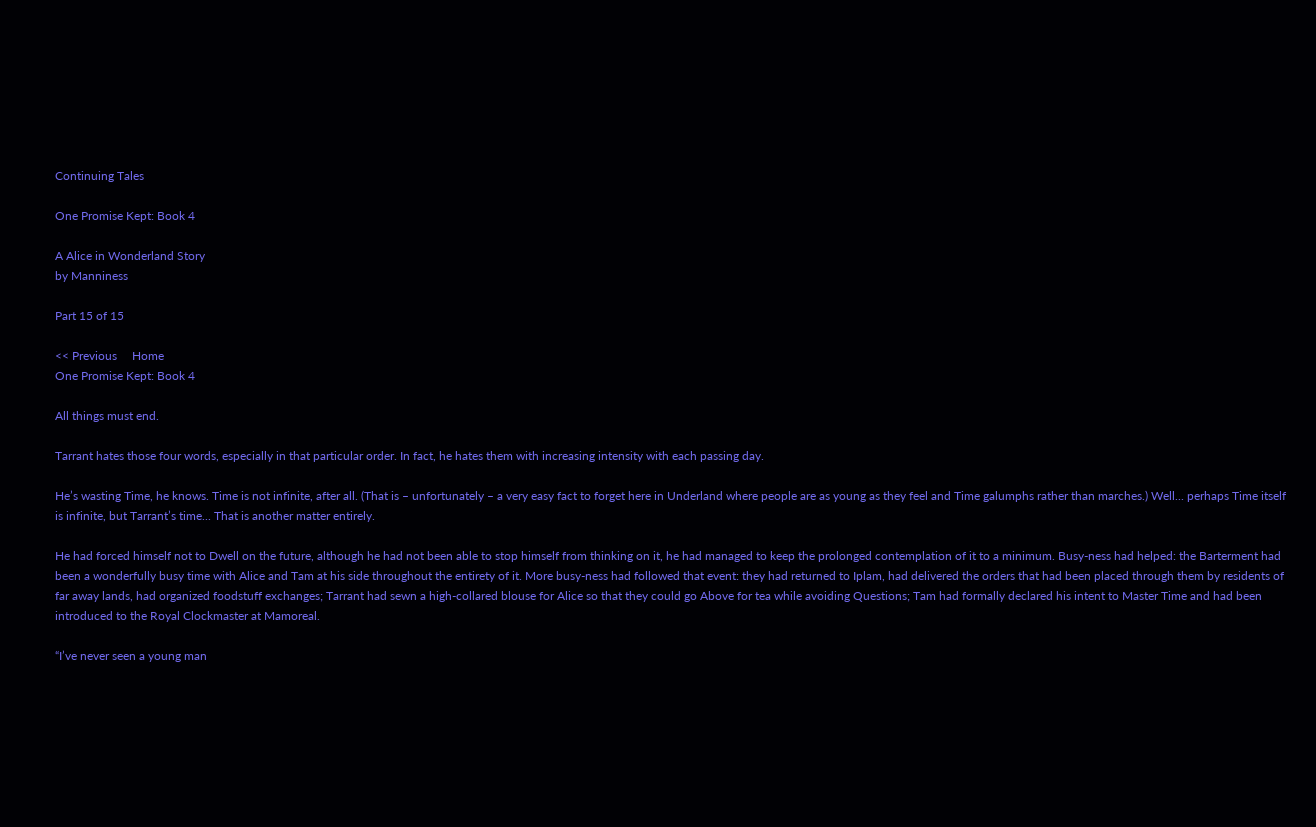Continuing Tales

One Promise Kept: Book 4

A Alice in Wonderland Story
by Manniness

Part 15 of 15

<< Previous     Home
One Promise Kept: Book 4

All things must end.

Tarrant hates those four words, especially in that particular order. In fact, he hates them with increasing intensity with each passing day.

He’s wasting Time, he knows. Time is not infinite, after all. (That is – unfortunately – a very easy fact to forget here in Underland where people are as young as they feel and Time galumphs rather than marches.) Well... perhaps Time itself is infinite, but Tarrant’s time... That is another matter entirely.

He had forced himself not to Dwell on the future, although he had not been able to stop himself from thinking on it, he had managed to keep the prolonged contemplation of it to a minimum. Busy-ness had helped: the Barterment had been a wonderfully busy time with Alice and Tam at his side throughout the entirety of it. More busy-ness had followed that event: they had returned to Iplam, had delivered the orders that had been placed through them by residents of far away lands, had organized foodstuff exchanges; Tarrant had sewn a high-collared blouse for Alice so that they could go Above for tea while avoiding Questions; Tam had formally declared his intent to Master Time and had been introduced to the Royal Clockmaster at Mamoreal.

“I’ve never seen a young man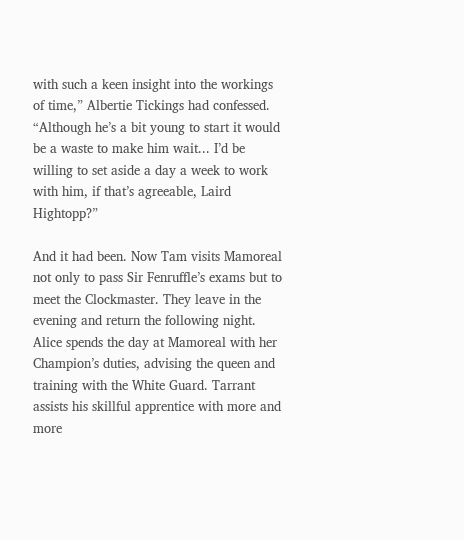with such a keen insight into the workings of time,” Albertie Tickings had confessed. “Although he’s a bit young to start it would be a waste to make him wait... I’d be willing to set aside a day a week to work with him, if that’s agreeable, Laird Hightopp?”

And it had been. Now Tam visits Mamoreal not only to pass Sir Fenruffle’s exams but to meet the Clockmaster. They leave in the evening and return the following night. Alice spends the day at Mamoreal with her Champion’s duties, advising the queen and training with the White Guard. Tarrant assists his skillful apprentice with more and more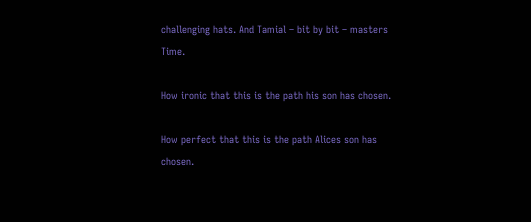challenging hats. And Tamial – bit by bit – masters Time.

How ironic that this is the path his son has chosen.

How perfect that this is the path Alices son has chosen.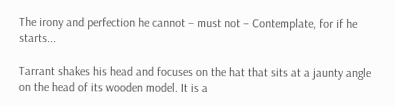The irony and perfection he cannot – must not – Contemplate, for if he starts...

Tarrant shakes his head and focuses on the hat that sits at a jaunty angle on the head of its wooden model. It is a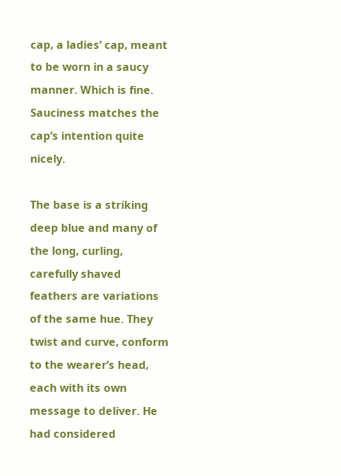cap, a ladies’ cap, meant to be worn in a saucy manner. Which is fine. Sauciness matches the cap’s intention quite nicely.

The base is a striking deep blue and many of the long, curling, carefully shaved feathers are variations of the same hue. They twist and curve, conform to the wearer’s head, each with its own message to deliver. He had considered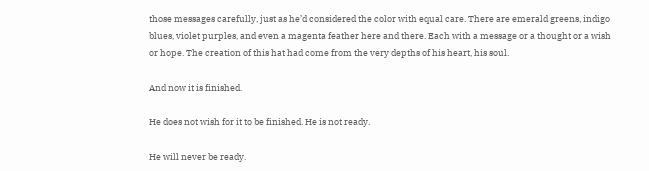those messages carefully, just as he’d considered the color with equal care. There are emerald greens, indigo blues, violet purples, and even a magenta feather here and there. Each with a message or a thought or a wish or hope. The creation of this hat had come from the very depths of his heart, his soul.

And now it is finished.

He does not wish for it to be finished. He is not ready.

He will never be ready.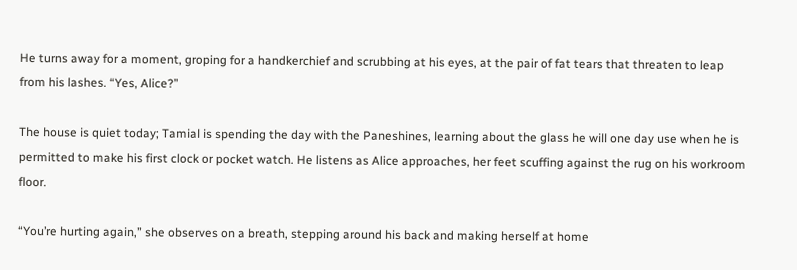He turns away for a moment, groping for a handkerchief and scrubbing at his eyes, at the pair of fat tears that threaten to leap from his lashes. “Yes, Alice?”

The house is quiet today; Tamial is spending the day with the Paneshines, learning about the glass he will one day use when he is permitted to make his first clock or pocket watch. He listens as Alice approaches, her feet scuffing against the rug on his workroom floor.

“You’re hurting again,” she observes on a breath, stepping around his back and making herself at home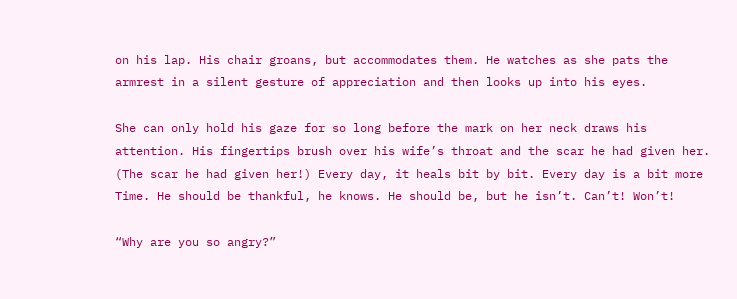on his lap. His chair groans, but accommodates them. He watches as she pats the armrest in a silent gesture of appreciation and then looks up into his eyes.

She can only hold his gaze for so long before the mark on her neck draws his attention. His fingertips brush over his wife’s throat and the scar he had given her. (The scar he had given her!) Every day, it heals bit by bit. Every day is a bit more Time. He should be thankful, he knows. He should be, but he isn’t. Can’t! Won’t!

“Why are you so angry?”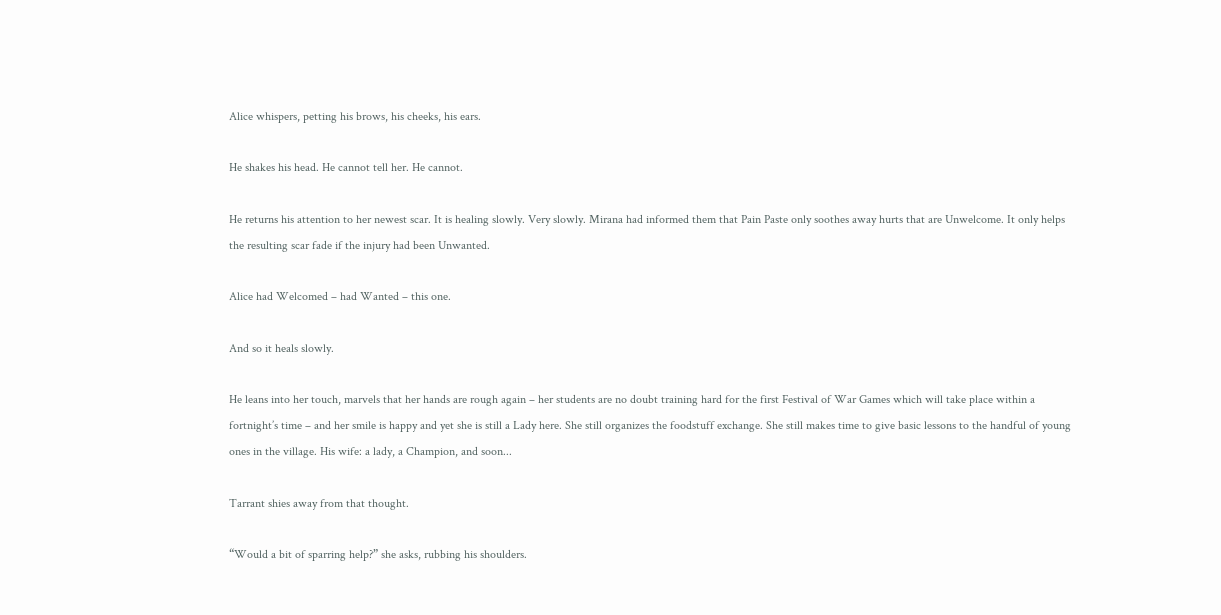Alice whispers, petting his brows, his cheeks, his ears.

He shakes his head. He cannot tell her. He cannot.

He returns his attention to her newest scar. It is healing slowly. Very slowly. Mirana had informed them that Pain Paste only soothes away hurts that are Unwelcome. It only helps the resulting scar fade if the injury had been Unwanted.

Alice had Welcomed – had Wanted – this one.

And so it heals slowly.

He leans into her touch, marvels that her hands are rough again – her students are no doubt training hard for the first Festival of War Games which will take place within a fortnight’s time – and her smile is happy and yet she is still a Lady here. She still organizes the foodstuff exchange. She still makes time to give basic lessons to the handful of young ones in the village. His wife: a lady, a Champion, and soon...

Tarrant shies away from that thought.

“Would a bit of sparring help?” she asks, rubbing his shoulders.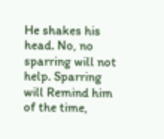He shakes his head. No, no sparring will not help. Sparring will Remind him of the time,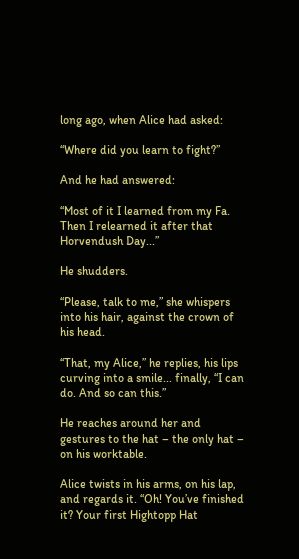long ago, when Alice had asked:

“Where did you learn to fight?”

And he had answered:

“Most of it I learned from my Fa. Then I relearned it after that Horvendush Day...”

He shudders.

“Please, talk to me,” she whispers into his hair, against the crown of his head.

“That, my Alice,” he replies, his lips curving into a smile... finally, “I can do. And so can this.”

He reaches around her and gestures to the hat – the only hat – on his worktable.

Alice twists in his arms, on his lap, and regards it. “Oh! You’ve finished it? Your first Hightopp Hat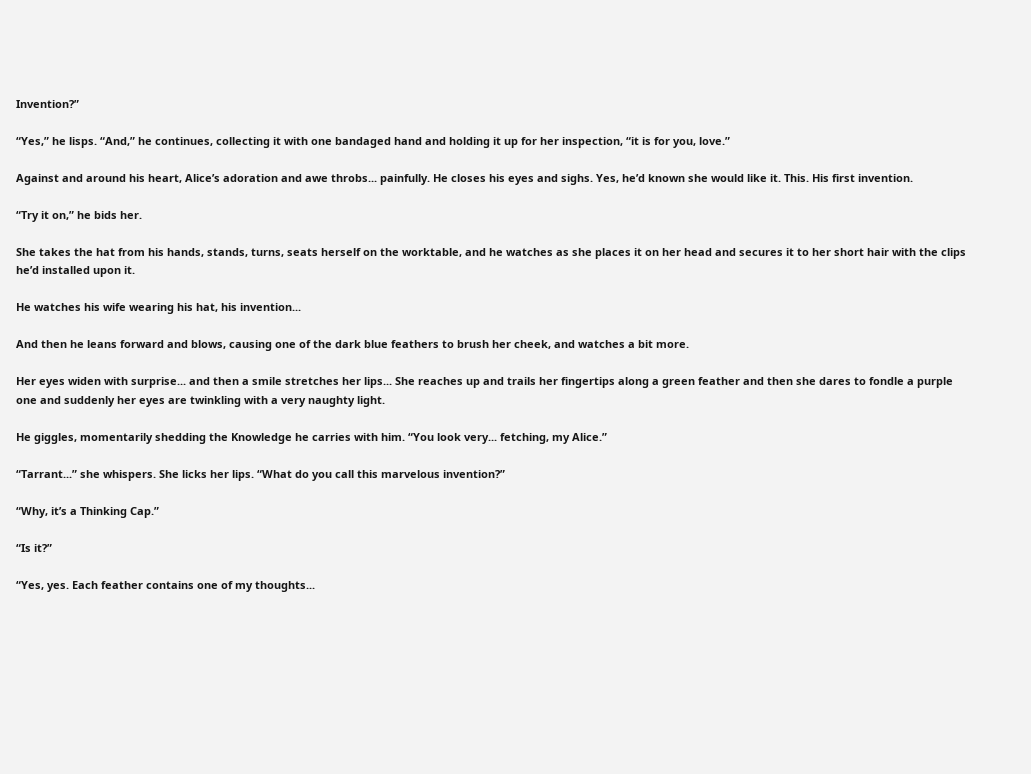Invention?”

“Yes,” he lisps. “And,” he continues, collecting it with one bandaged hand and holding it up for her inspection, “it is for you, love.”

Against and around his heart, Alice’s adoration and awe throbs... painfully. He closes his eyes and sighs. Yes, he’d known she would like it. This. His first invention.

“Try it on,” he bids her.

She takes the hat from his hands, stands, turns, seats herself on the worktable, and he watches as she places it on her head and secures it to her short hair with the clips he’d installed upon it.

He watches his wife wearing his hat, his invention...

And then he leans forward and blows, causing one of the dark blue feathers to brush her cheek, and watches a bit more.

Her eyes widen with surprise... and then a smile stretches her lips... She reaches up and trails her fingertips along a green feather and then she dares to fondle a purple one and suddenly her eyes are twinkling with a very naughty light.

He giggles, momentarily shedding the Knowledge he carries with him. “You look very... fetching, my Alice.”

“Tarrant...” she whispers. She licks her lips. “What do you call this marvelous invention?”

“Why, it’s a Thinking Cap.”

“Is it?”

“Yes, yes. Each feather contains one of my thoughts...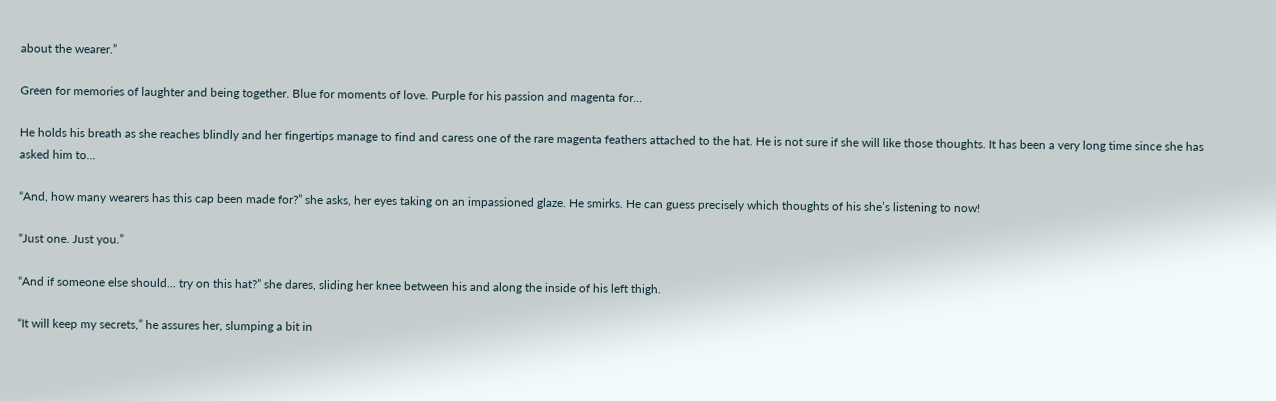about the wearer.”

Green for memories of laughter and being together. Blue for moments of love. Purple for his passion and magenta for...

He holds his breath as she reaches blindly and her fingertips manage to find and caress one of the rare magenta feathers attached to the hat. He is not sure if she will like those thoughts. It has been a very long time since she has asked him to...

“And, how many wearers has this cap been made for?” she asks, her eyes taking on an impassioned glaze. He smirks. He can guess precisely which thoughts of his she’s listening to now!

“Just one. Just you.”

“And if someone else should... try on this hat?” she dares, sliding her knee between his and along the inside of his left thigh.

“It will keep my secrets,” he assures her, slumping a bit in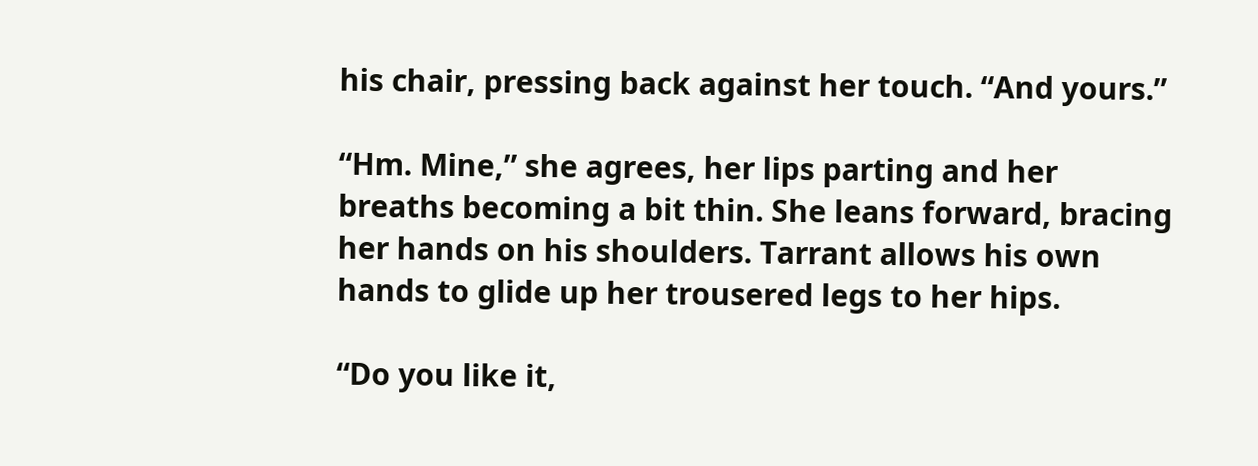his chair, pressing back against her touch. “And yours.”

“Hm. Mine,” she agrees, her lips parting and her breaths becoming a bit thin. She leans forward, bracing her hands on his shoulders. Tarrant allows his own hands to glide up her trousered legs to her hips.

“Do you like it,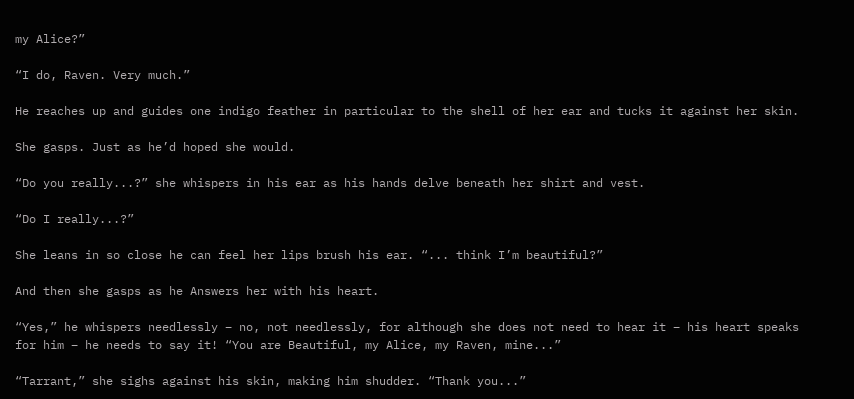my Alice?”

“I do, Raven. Very much.”

He reaches up and guides one indigo feather in particular to the shell of her ear and tucks it against her skin.

She gasps. Just as he’d hoped she would.

“Do you really...?” she whispers in his ear as his hands delve beneath her shirt and vest.

“Do I really...?”

She leans in so close he can feel her lips brush his ear. “... think I’m beautiful?”

And then she gasps as he Answers her with his heart.

“Yes,” he whispers needlessly – no, not needlessly, for although she does not need to hear it – his heart speaks for him – he needs to say it! “You are Beautiful, my Alice, my Raven, mine...”

“Tarrant,” she sighs against his skin, making him shudder. “Thank you...”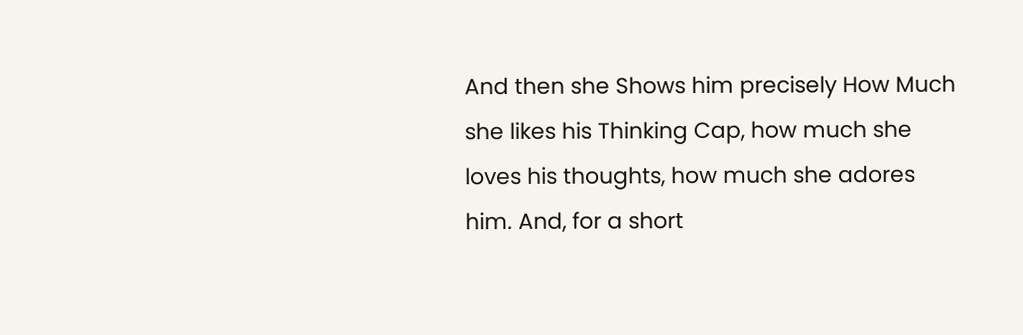And then she Shows him precisely How Much she likes his Thinking Cap, how much she loves his thoughts, how much she adores him. And, for a short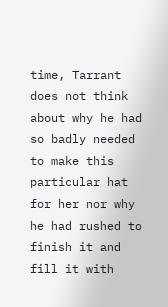time, Tarrant does not think about why he had so badly needed to make this particular hat for her nor why he had rushed to finish it and fill it with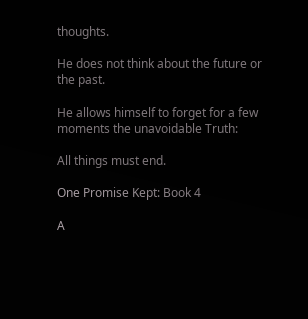thoughts.

He does not think about the future or the past.

He allows himself to forget for a few moments the unavoidable Truth:

All things must end.

One Promise Kept: Book 4

A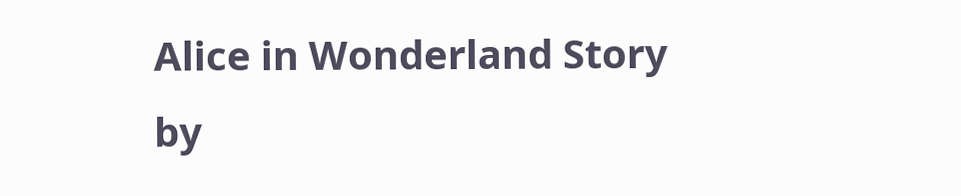Alice in Wonderland Story
by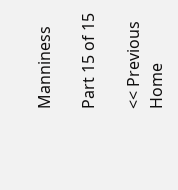Manniness

Part 15 of 15

<< Previous     Home